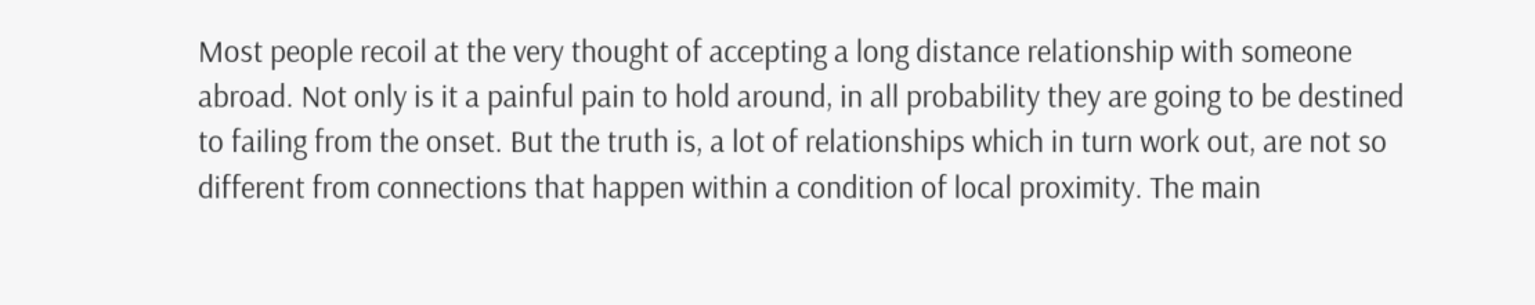Most people recoil at the very thought of accepting a long distance relationship with someone abroad. Not only is it a painful pain to hold around, in all probability they are going to be destined to failing from the onset. But the truth is, a lot of relationships which in turn work out, are not so different from connections that happen within a condition of local proximity. The main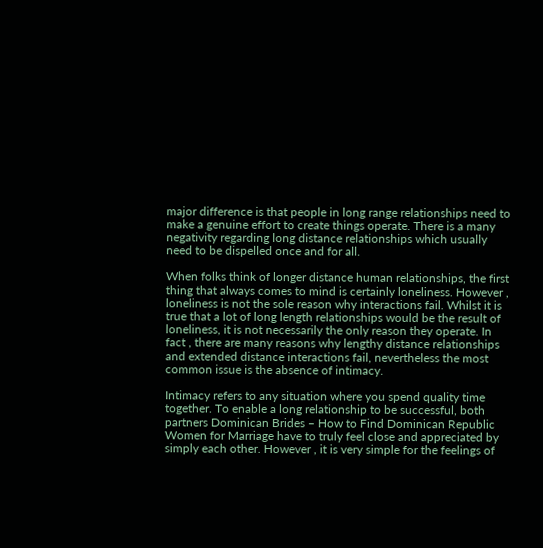major difference is that people in long range relationships need to make a genuine effort to create things operate. There is a many negativity regarding long distance relationships which usually need to be dispelled once and for all.

When folks think of longer distance human relationships, the first thing that always comes to mind is certainly loneliness. However , loneliness is not the sole reason why interactions fail. Whilst it is true that a lot of long length relationships would be the result of loneliness, it is not necessarily the only reason they operate. In fact , there are many reasons why lengthy distance relationships and extended distance interactions fail, nevertheless the most common issue is the absence of intimacy.

Intimacy refers to any situation where you spend quality time together. To enable a long relationship to be successful, both partners Dominican Brides – How to Find Dominican Republic Women for Marriage have to truly feel close and appreciated by simply each other. However , it is very simple for the feelings of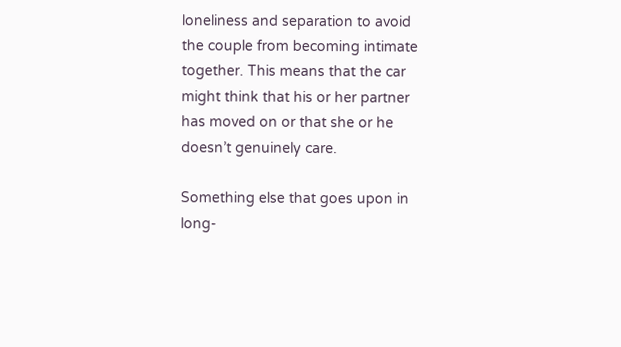loneliness and separation to avoid the couple from becoming intimate together. This means that the car might think that his or her partner has moved on or that she or he doesn’t genuinely care.

Something else that goes upon in long-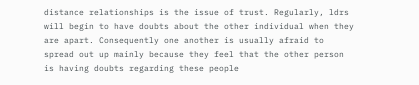distance relationships is the issue of trust. Regularly, ldrs will begin to have doubts about the other individual when they are apart. Consequently one another is usually afraid to spread out up mainly because they feel that the other person is having doubts regarding these people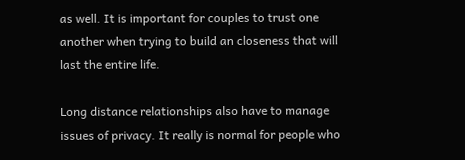as well. It is important for couples to trust one another when trying to build an closeness that will last the entire life.

Long distance relationships also have to manage issues of privacy. It really is normal for people who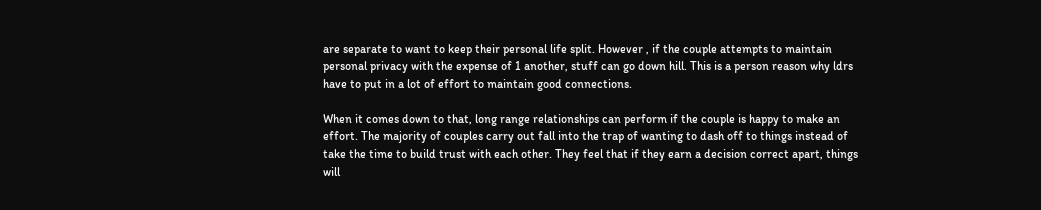are separate to want to keep their personal life split. However , if the couple attempts to maintain personal privacy with the expense of 1 another, stuff can go down hill. This is a person reason why ldrs have to put in a lot of effort to maintain good connections.

When it comes down to that, long range relationships can perform if the couple is happy to make an effort. The majority of couples carry out fall into the trap of wanting to dash off to things instead of take the time to build trust with each other. They feel that if they earn a decision correct apart, things will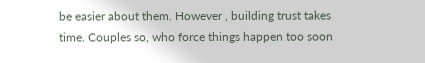be easier about them. However , building trust takes time. Couples so, who force things happen too soon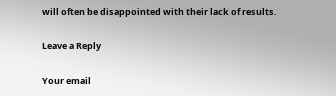will often be disappointed with their lack of results.

Leave a Reply

Your email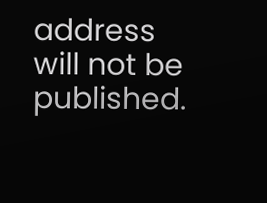address will not be published.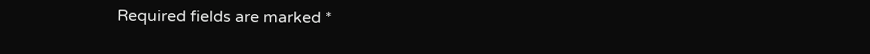Required fields are marked *